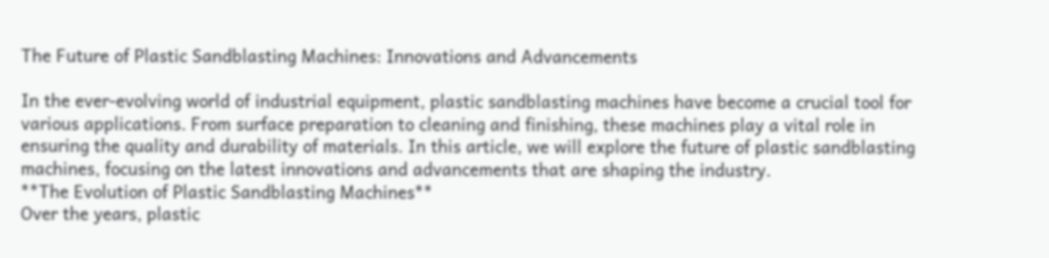The Future of Plastic Sandblasting Machines: Innovations and Advancements

In the ever-evolving world of industrial equipment, plastic sandblasting machines have become a crucial tool for various applications. From surface preparation to cleaning and finishing, these machines play a vital role in ensuring the quality and durability of materials. In this article, we will explore the future of plastic sandblasting machines, focusing on the latest innovations and advancements that are shaping the industry.
**The Evolution of Plastic Sandblasting Machines**
Over the years, plastic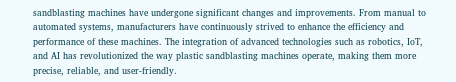sandblasting machines have undergone significant changes and improvements. From manual to automated systems, manufacturers have continuously strived to enhance the efficiency and performance of these machines. The integration of advanced technologies such as robotics, IoT, and AI has revolutionized the way plastic sandblasting machines operate, making them more precise, reliable, and user-friendly.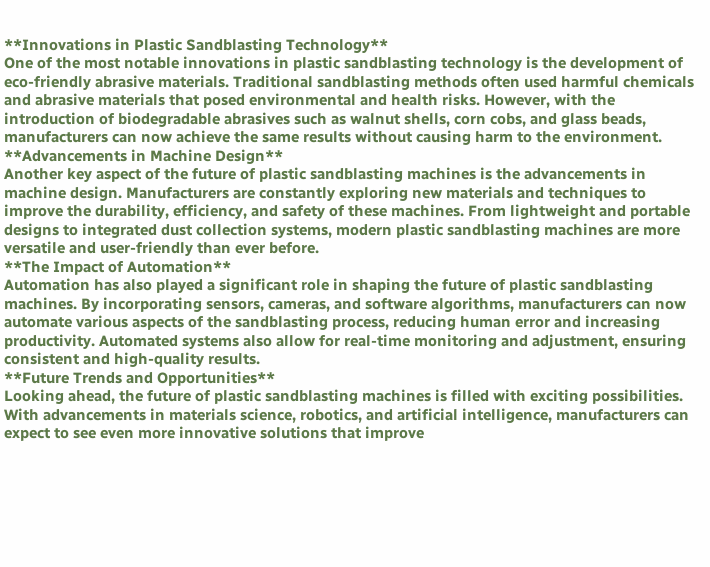**Innovations in Plastic Sandblasting Technology**
One of the most notable innovations in plastic sandblasting technology is the development of eco-friendly abrasive materials. Traditional sandblasting methods often used harmful chemicals and abrasive materials that posed environmental and health risks. However, with the introduction of biodegradable abrasives such as walnut shells, corn cobs, and glass beads, manufacturers can now achieve the same results without causing harm to the environment.
**Advancements in Machine Design**
Another key aspect of the future of plastic sandblasting machines is the advancements in machine design. Manufacturers are constantly exploring new materials and techniques to improve the durability, efficiency, and safety of these machines. From lightweight and portable designs to integrated dust collection systems, modern plastic sandblasting machines are more versatile and user-friendly than ever before.
**The Impact of Automation**
Automation has also played a significant role in shaping the future of plastic sandblasting machines. By incorporating sensors, cameras, and software algorithms, manufacturers can now automate various aspects of the sandblasting process, reducing human error and increasing productivity. Automated systems also allow for real-time monitoring and adjustment, ensuring consistent and high-quality results.
**Future Trends and Opportunities**
Looking ahead, the future of plastic sandblasting machines is filled with exciting possibilities. With advancements in materials science, robotics, and artificial intelligence, manufacturers can expect to see even more innovative solutions that improve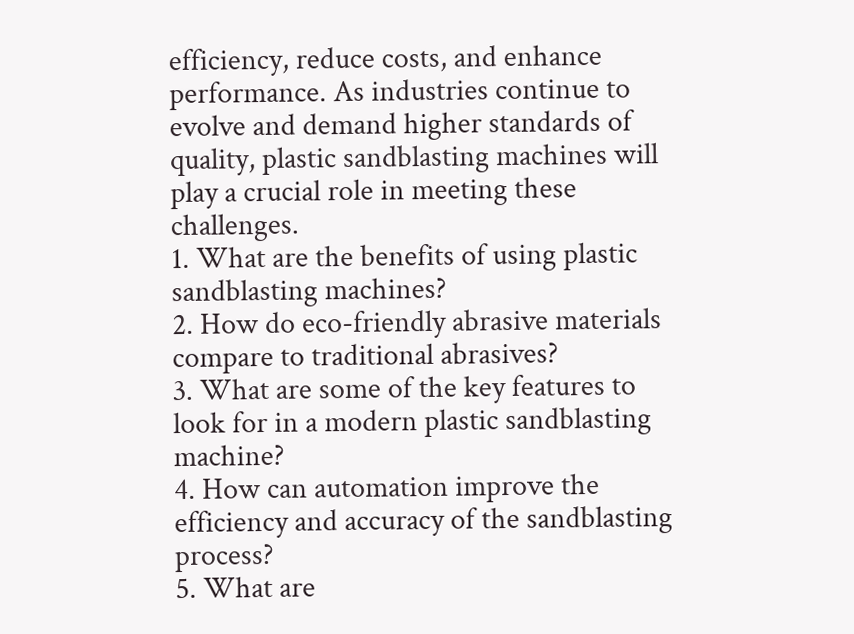efficiency, reduce costs, and enhance performance. As industries continue to evolve and demand higher standards of quality, plastic sandblasting machines will play a crucial role in meeting these challenges.
1. What are the benefits of using plastic sandblasting machines?
2. How do eco-friendly abrasive materials compare to traditional abrasives?
3. What are some of the key features to look for in a modern plastic sandblasting machine?
4. How can automation improve the efficiency and accuracy of the sandblasting process?
5. What are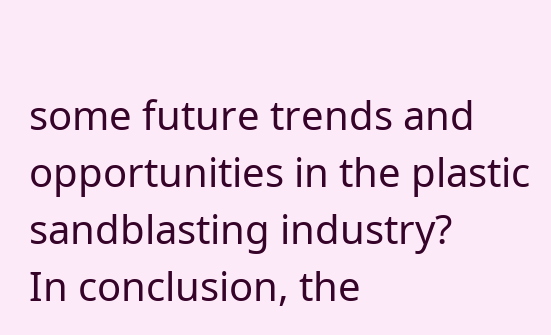some future trends and opportunities in the plastic sandblasting industry?
In conclusion, the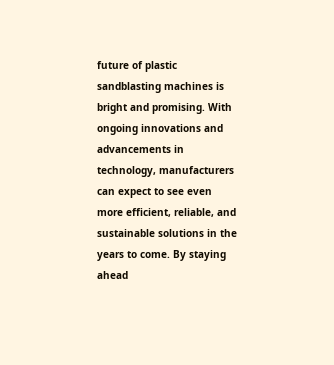future of plastic sandblasting machines is bright and promising. With ongoing innovations and advancements in technology, manufacturers can expect to see even more efficient, reliable, and sustainable solutions in the years to come. By staying ahead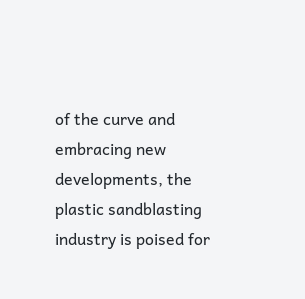of the curve and embracing new developments, the plastic sandblasting industry is poised for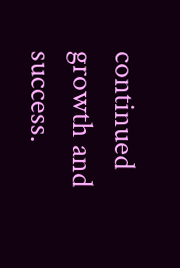continued growth and success.